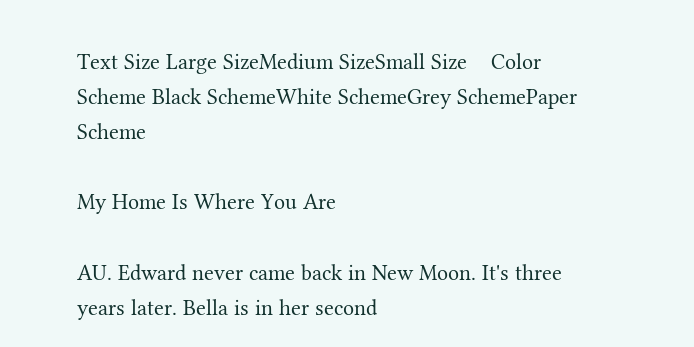Text Size Large SizeMedium SizeSmall Size    Color Scheme Black SchemeWhite SchemeGrey SchemePaper Scheme

My Home Is Where You Are

AU. Edward never came back in New Moon. It's three years later. Bella is in her second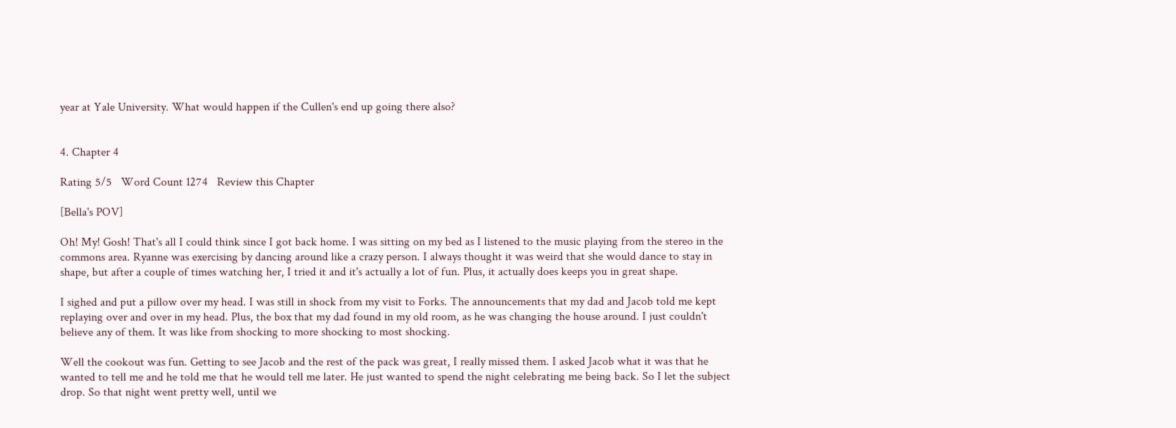year at Yale University. What would happen if the Cullen's end up going there also?


4. Chapter 4

Rating 5/5   Word Count 1274   Review this Chapter

[Bella's POV]

Oh! My! Gosh! That's all I could think since I got back home. I was sitting on my bed as I listened to the music playing from the stereo in the commons area. Ryanne was exercising by dancing around like a crazy person. I always thought it was weird that she would dance to stay in shape, but after a couple of times watching her, I tried it and it's actually a lot of fun. Plus, it actually does keeps you in great shape.

I sighed and put a pillow over my head. I was still in shock from my visit to Forks. The announcements that my dad and Jacob told me kept replaying over and over in my head. Plus, the box that my dad found in my old room, as he was changing the house around. I just couldn't believe any of them. It was like from shocking to more shocking to most shocking.

Well the cookout was fun. Getting to see Jacob and the rest of the pack was great, I really missed them. I asked Jacob what it was that he wanted to tell me and he told me that he would tell me later. He just wanted to spend the night celebrating me being back. So I let the subject drop. So that night went pretty well, until we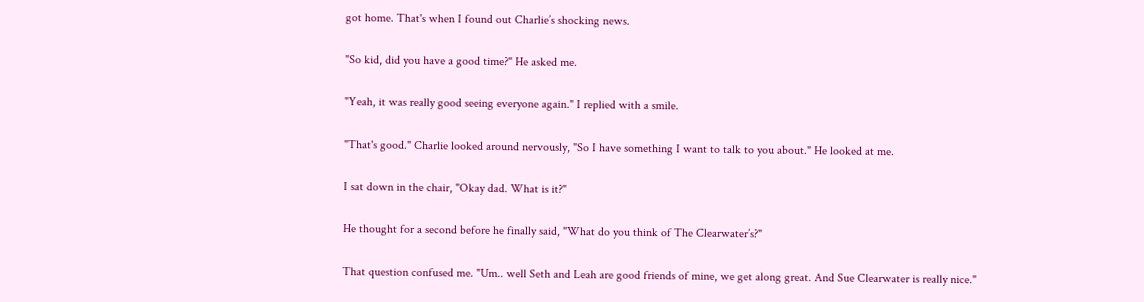got home. That's when I found out Charlie’s shocking news.

"So kid, did you have a good time?" He asked me.

"Yeah, it was really good seeing everyone again." I replied with a smile.

"That's good." Charlie looked around nervously, "So I have something I want to talk to you about." He looked at me.

I sat down in the chair, "Okay dad. What is it?"

He thought for a second before he finally said, "What do you think of The Clearwater’s?"

That question confused me. "Um.. well Seth and Leah are good friends of mine, we get along great. And Sue Clearwater is really nice."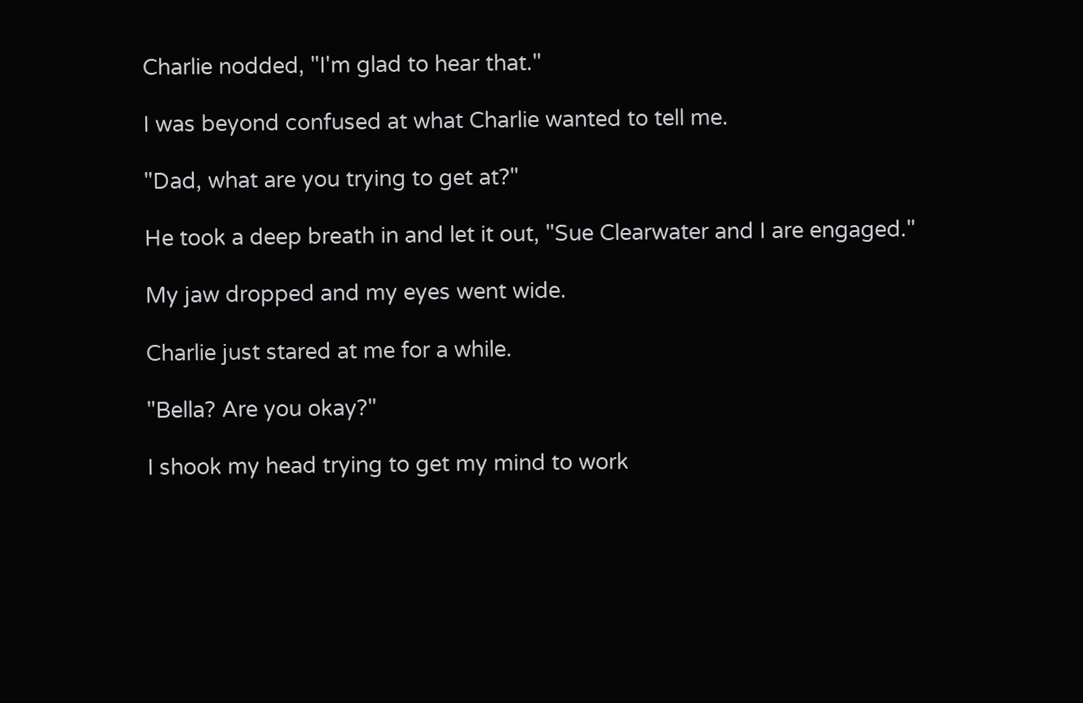Charlie nodded, "I'm glad to hear that."

I was beyond confused at what Charlie wanted to tell me.

"Dad, what are you trying to get at?"

He took a deep breath in and let it out, "Sue Clearwater and I are engaged."

My jaw dropped and my eyes went wide.

Charlie just stared at me for a while.

"Bella? Are you okay?"

I shook my head trying to get my mind to work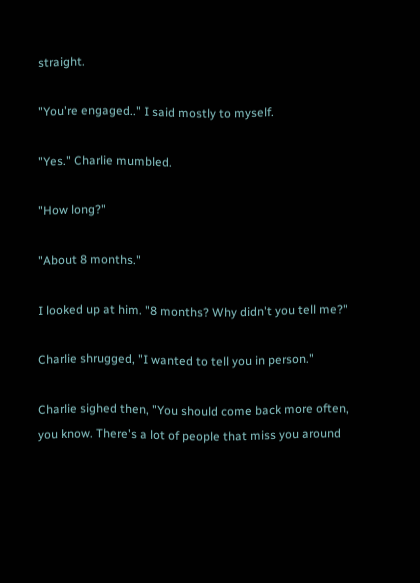straight.

"You're engaged.." I said mostly to myself.

"Yes." Charlie mumbled.

"How long?"

"About 8 months."

I looked up at him. "8 months? Why didn't you tell me?"

Charlie shrugged, "I wanted to tell you in person."

Charlie sighed then, "You should come back more often, you know. There's a lot of people that miss you around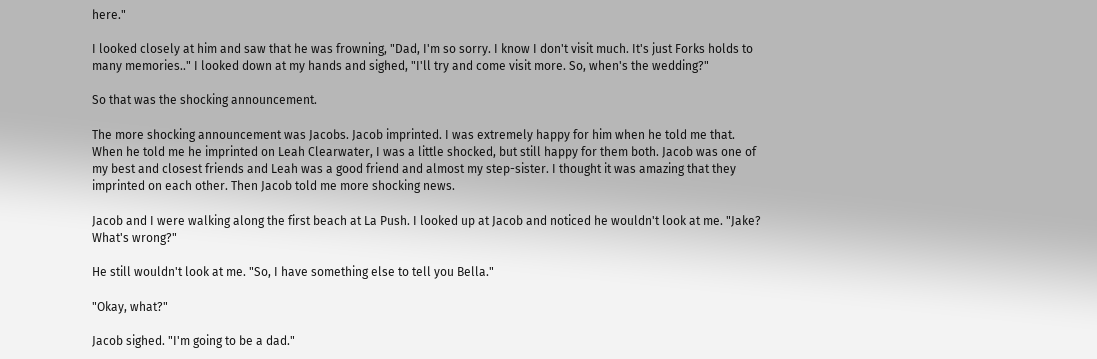here."

I looked closely at him and saw that he was frowning, "Dad, I'm so sorry. I know I don't visit much. It's just Forks holds to many memories.." I looked down at my hands and sighed, "I'll try and come visit more. So, when's the wedding?"

So that was the shocking announcement.

The more shocking announcement was Jacobs. Jacob imprinted. I was extremely happy for him when he told me that. When he told me he imprinted on Leah Clearwater, I was a little shocked, but still happy for them both. Jacob was one of my best and closest friends and Leah was a good friend and almost my step-sister. I thought it was amazing that they imprinted on each other. Then Jacob told me more shocking news.

Jacob and I were walking along the first beach at La Push. I looked up at Jacob and noticed he wouldn't look at me. "Jake? What's wrong?"

He still wouldn't look at me. "So, I have something else to tell you Bella."

"Okay, what?"

Jacob sighed. "I'm going to be a dad."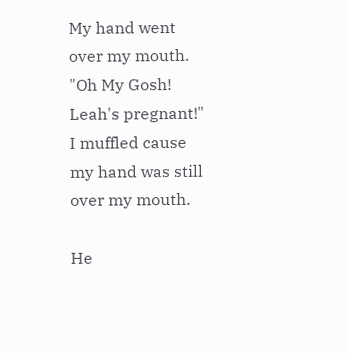My hand went over my mouth. "Oh My Gosh! Leah's pregnant!" I muffled cause my hand was still over my mouth.

He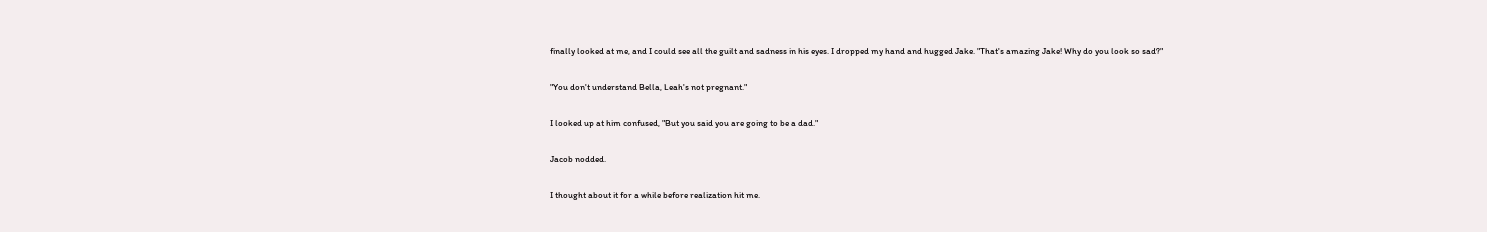finally looked at me, and I could see all the guilt and sadness in his eyes. I dropped my hand and hugged Jake. "That's amazing Jake! Why do you look so sad?"

"You don't understand Bella, Leah's not pregnant."

I looked up at him confused, "But you said you are going to be a dad."

Jacob nodded.

I thought about it for a while before realization hit me.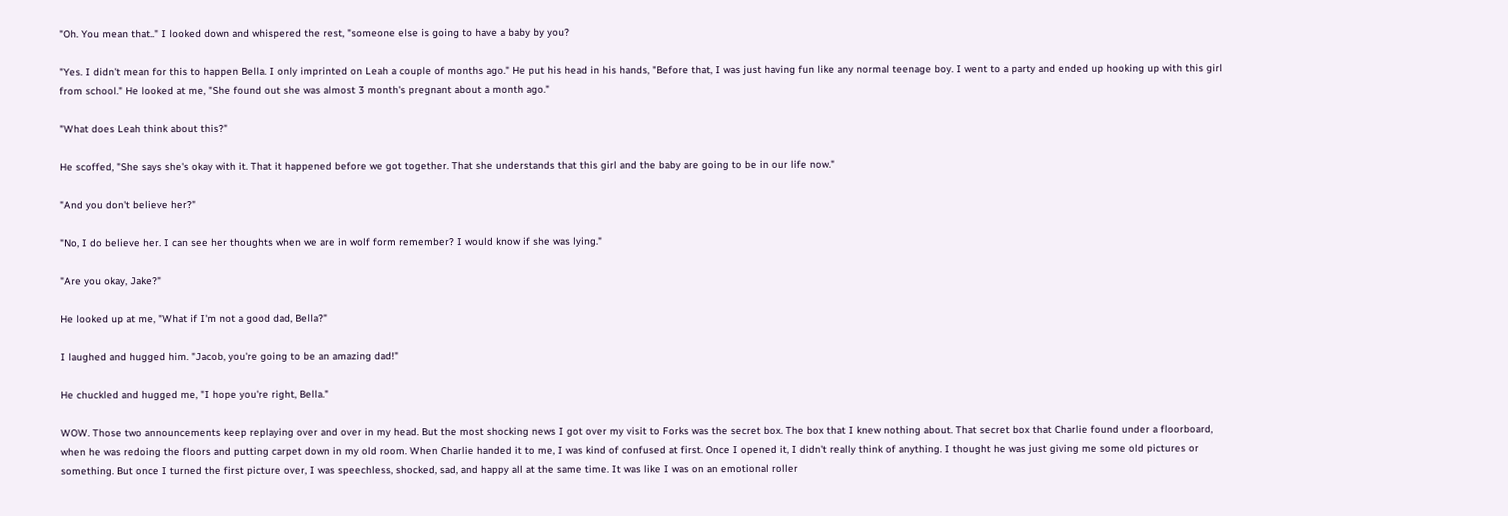"Oh. You mean that.." I looked down and whispered the rest, "someone else is going to have a baby by you?

"Yes. I didn't mean for this to happen Bella. I only imprinted on Leah a couple of months ago." He put his head in his hands, "Before that, I was just having fun like any normal teenage boy. I went to a party and ended up hooking up with this girl from school." He looked at me, "She found out she was almost 3 month's pregnant about a month ago."

"What does Leah think about this?"

He scoffed, "She says she's okay with it. That it happened before we got together. That she understands that this girl and the baby are going to be in our life now."

"And you don't believe her?"

"No, I do believe her. I can see her thoughts when we are in wolf form remember? I would know if she was lying."

"Are you okay, Jake?"

He looked up at me, "What if I'm not a good dad, Bella?"

I laughed and hugged him. "Jacob, you're going to be an amazing dad!"

He chuckled and hugged me, "I hope you're right, Bella."

WOW. Those two announcements keep replaying over and over in my head. But the most shocking news I got over my visit to Forks was the secret box. The box that I knew nothing about. That secret box that Charlie found under a floorboard, when he was redoing the floors and putting carpet down in my old room. When Charlie handed it to me, I was kind of confused at first. Once I opened it, I didn't really think of anything. I thought he was just giving me some old pictures or something. But once I turned the first picture over, I was speechless, shocked, sad, and happy all at the same time. It was like I was on an emotional roller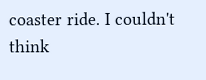coaster ride. I couldn't think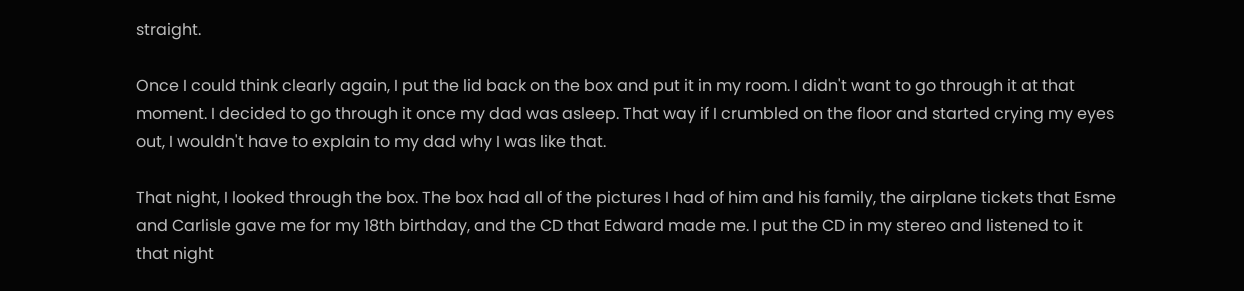straight.

Once I could think clearly again, I put the lid back on the box and put it in my room. I didn't want to go through it at that moment. I decided to go through it once my dad was asleep. That way if I crumbled on the floor and started crying my eyes out, I wouldn't have to explain to my dad why I was like that.

That night, I looked through the box. The box had all of the pictures I had of him and his family, the airplane tickets that Esme and Carlisle gave me for my 18th birthday, and the CD that Edward made me. I put the CD in my stereo and listened to it that night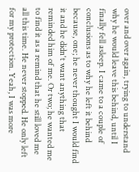over and over again, trying to understand why he would leave this behind, until I finally fell asleep. I came to a couple of conclusions as to why he left it behind because, one; he never thought I would find it and he didn't want anything that reminded him of me. Or two; he wanted me to find it as a remind that he still loved me all this time. He never stopped. He only left for my protection. Yeah, I was more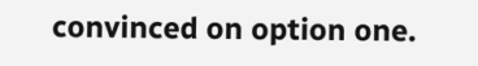convinced on option one.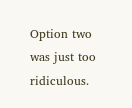Option two was just too ridiculous.